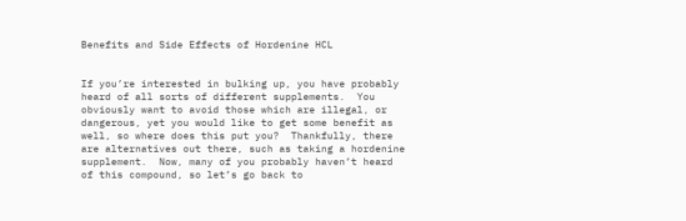Benefits and Side Effects of Hordenine HCL


If you’re interested in bulking up, you have probably heard of all sorts of different supplements.  You obviously want to avoid those which are illegal, or dangerous, yet you would like to get some benefit as well, so where does this put you?  Thankfully, there are alternatives out there, such as taking a hordenine supplement.  Now, many of you probably haven’t heard of this compound, so let’s go back to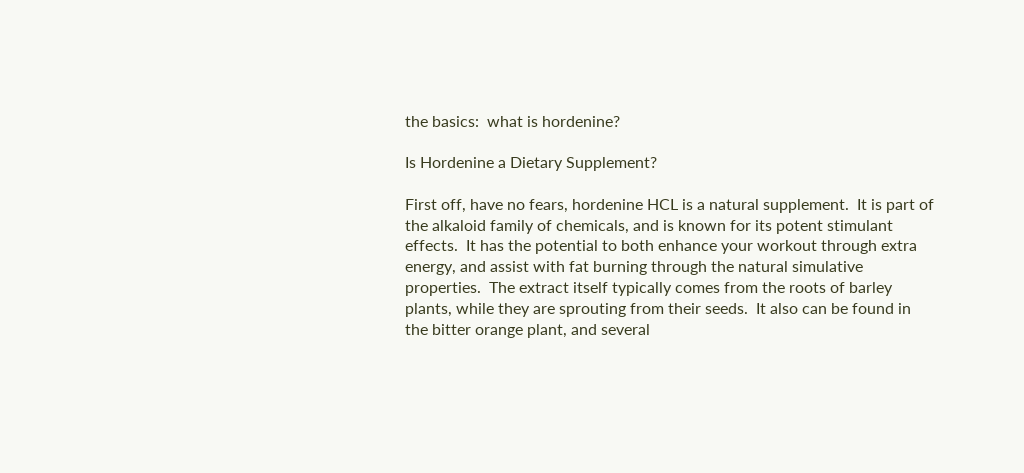the basics:  what is hordenine?

Is Hordenine a Dietary Supplement?

First off, have no fears, hordenine HCL is a natural supplement.  It is part of the alkaloid family of chemicals, and is known for its potent stimulant effects.  It has the potential to both enhance your workout through extra energy, and assist with fat burning through the natural simulative properties.  The extract itself typically comes from the roots of barley plants, while they are sprouting from their seeds.  It also can be found in the bitter orange plant, and several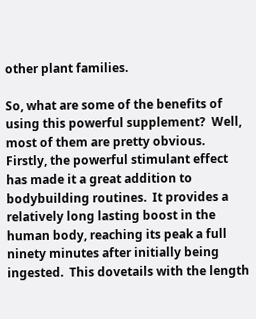other plant families.

So, what are some of the benefits of using this powerful supplement?  Well, most of them are pretty obvious.  Firstly, the powerful stimulant effect has made it a great addition to bodybuilding routines.  It provides a relatively long lasting boost in the human body, reaching its peak a full ninety minutes after initially being ingested.  This dovetails with the length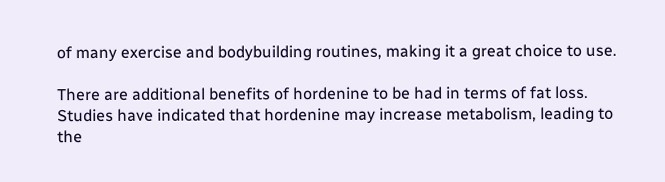of many exercise and bodybuilding routines, making it a great choice to use.

There are additional benefits of hordenine to be had in terms of fat loss.  Studies have indicated that hordenine may increase metabolism, leading to the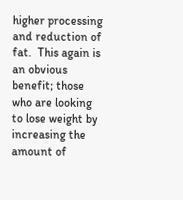higher processing and reduction of fat.  This again is an obvious benefit; those who are looking to lose weight by increasing the amount of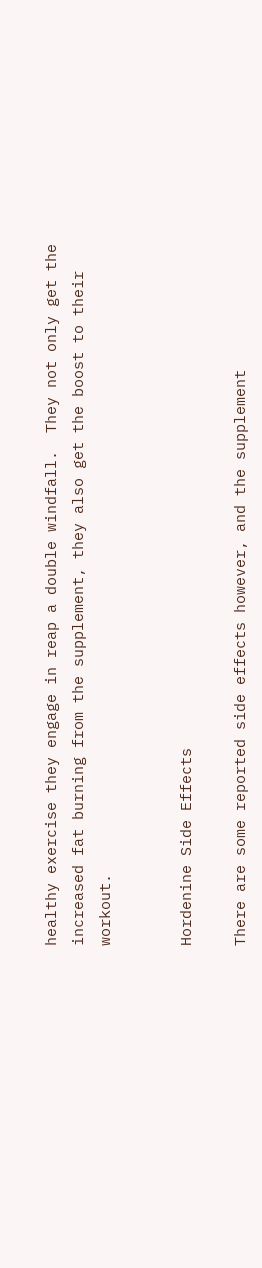healthy exercise they engage in reap a double windfall.  They not only get the increased fat burning from the supplement, they also get the boost to their workout.


Hordenine Side Effects

There are some reported side effects however, and the supplement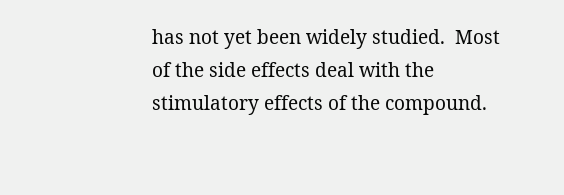has not yet been widely studied.  Most of the side effects deal with the stimulatory effects of the compound.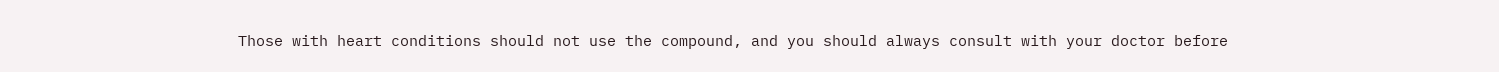Those with heart conditions should not use the compound, and you should always consult with your doctor before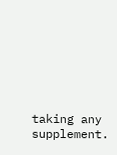taking any supplement.